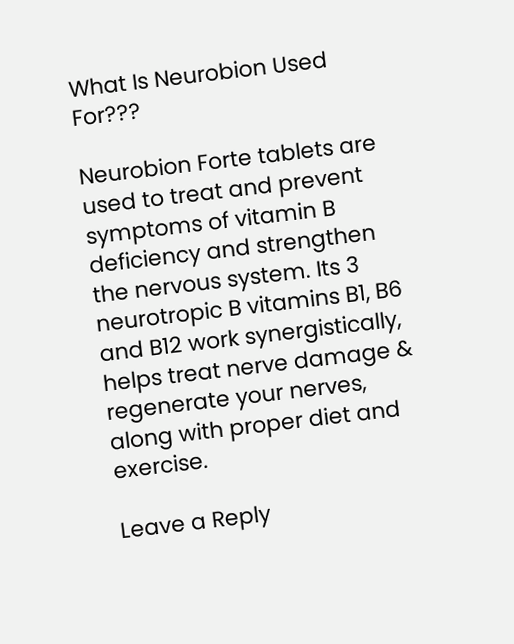What Is Neurobion Used For???

Neurobion Forte tablets are used to treat and prevent symptoms of vitamin B deficiency and strengthen the nervous system. Its 3 neurotropic B vitamins B1, B6 and B12 work synergistically, helps treat nerve damage & regenerate your nerves, along with proper diet and exercise.

Leave a Reply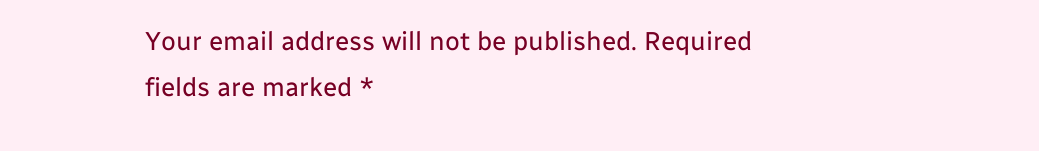Your email address will not be published. Required fields are marked *